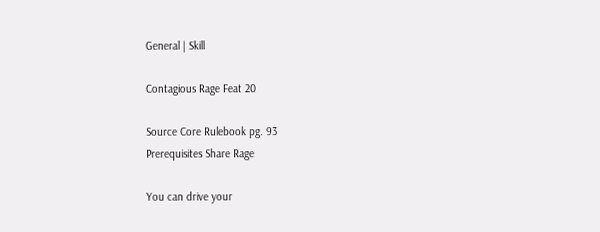General | Skill

Contagious Rage Feat 20

Source Core Rulebook pg. 93
Prerequisites Share Rage

You can drive your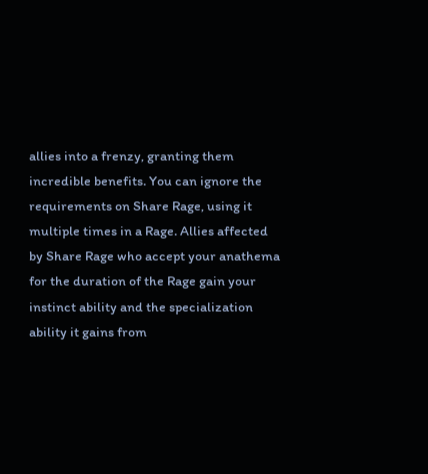allies into a frenzy, granting them incredible benefits. You can ignore the requirements on Share Rage, using it multiple times in a Rage. Allies affected by Share Rage who accept your anathema for the duration of the Rage gain your instinct ability and the specialization ability it gains from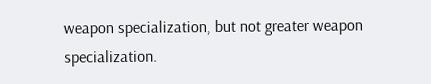weapon specialization, but not greater weapon specialization.